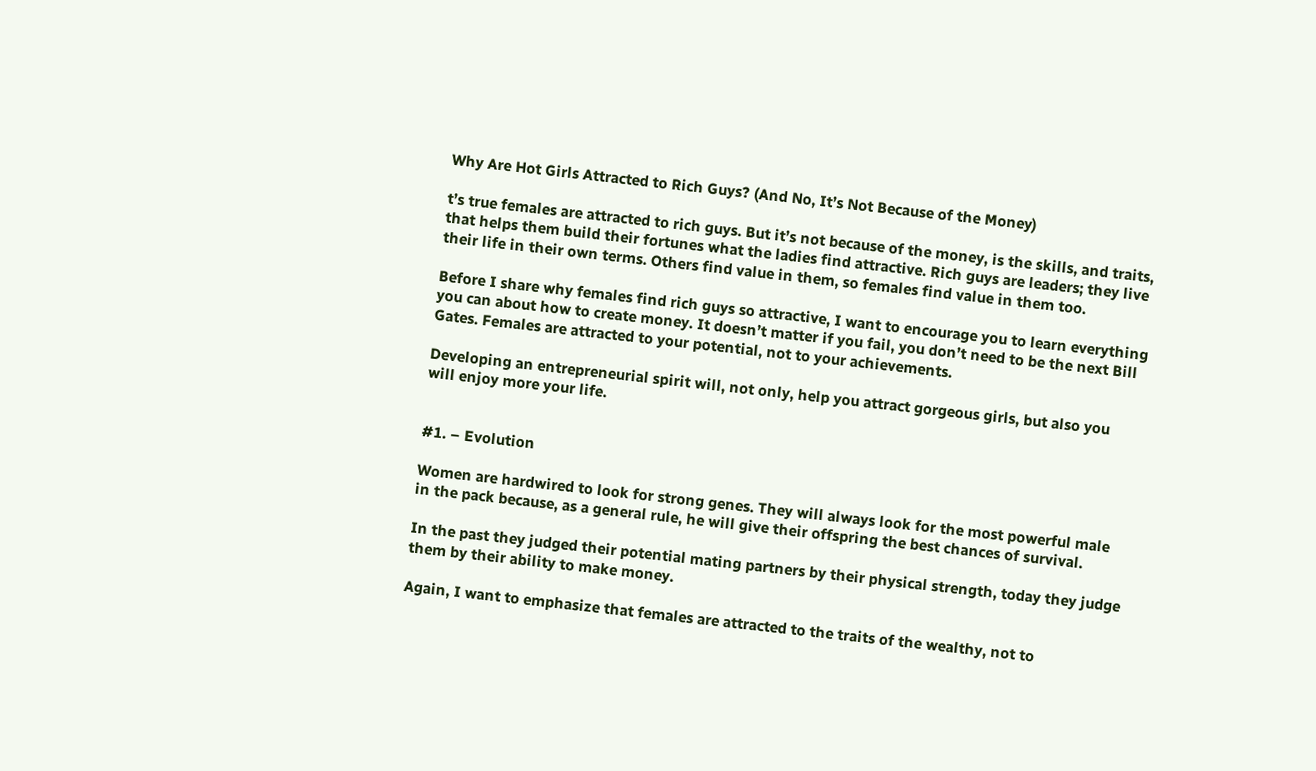Why Are Hot Girls Attracted to Rich Guys? (And No, It’s Not Because of the Money)

t’s true females are attracted to rich guys. But it’s not because of the money, is the skills, and traits, that helps them build their fortunes what the ladies find attractive. Rich guys are leaders; they live their life in their own terms. Others find value in them, so females find value in them too.

Before I share why females find rich guys so attractive, I want to encourage you to learn everything you can about how to create money. It doesn’t matter if you fail, you don’t need to be the next Bill Gates. Females are attracted to your potential, not to your achievements.

Developing an entrepreneurial spirit will, not only, help you attract gorgeous girls, but also you will enjoy more your life.


#1. – Evolution

Women are hardwired to look for strong genes. They will always look for the most powerful male in the pack because, as a general rule, he will give their offspring the best chances of survival.

In the past they judged their potential mating partners by their physical strength, today they judge them by their ability to make money.

Again, I want to emphasize that females are attracted to the traits of the wealthy, not to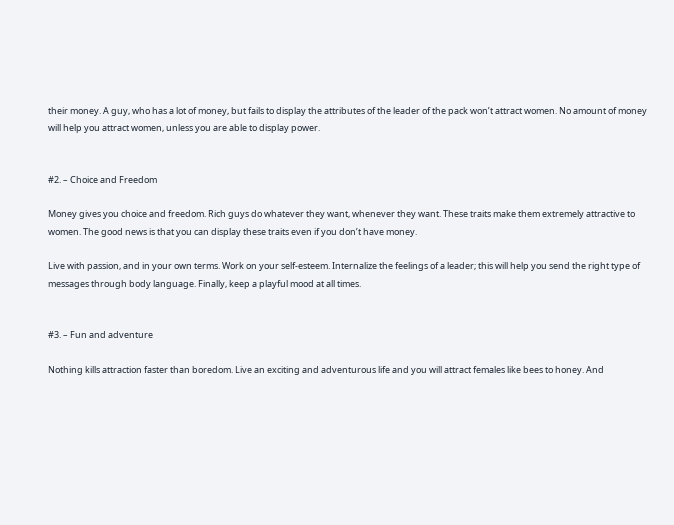their money. A guy, who has a lot of money, but fails to display the attributes of the leader of the pack won’t attract women. No amount of money will help you attract women, unless you are able to display power.


#2. – Choice and Freedom

Money gives you choice and freedom. Rich guys do whatever they want, whenever they want. These traits make them extremely attractive to women. The good news is that you can display these traits even if you don’t have money.

Live with passion, and in your own terms. Work on your self-esteem. Internalize the feelings of a leader; this will help you send the right type of messages through body language. Finally, keep a playful mood at all times.


#3. – Fun and adventure

Nothing kills attraction faster than boredom. Live an exciting and adventurous life and you will attract females like bees to honey. And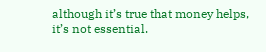although it’s true that money helps, it’s not essential.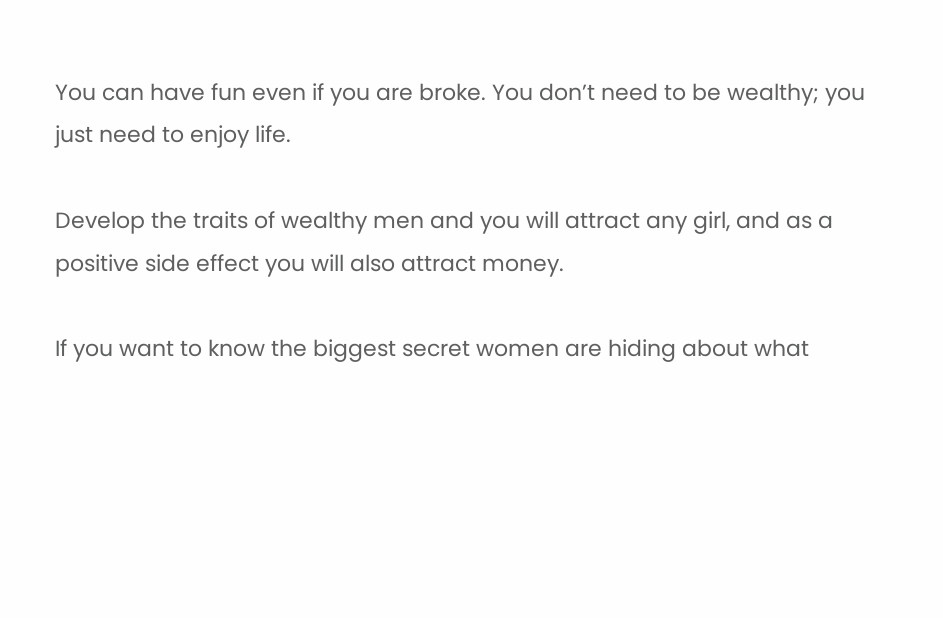You can have fun even if you are broke. You don’t need to be wealthy; you just need to enjoy life.

Develop the traits of wealthy men and you will attract any girl, and as a positive side effect you will also attract money.

If you want to know the biggest secret women are hiding about what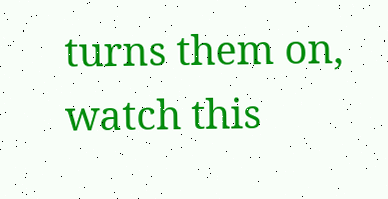turns them on, watch this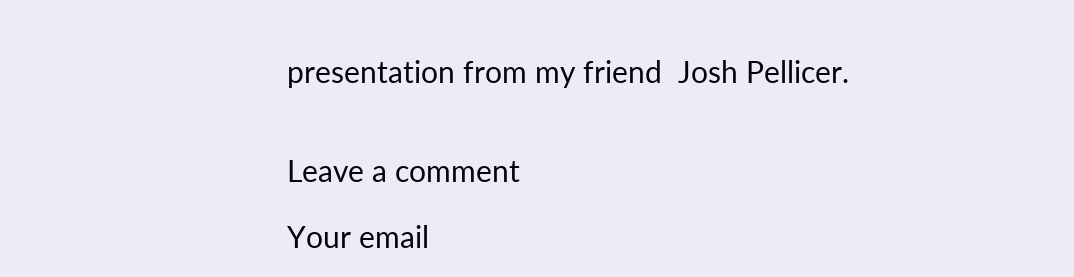presentation from my friend  Josh Pellicer.


Leave a comment

Your email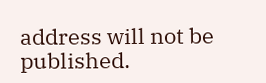address will not be published.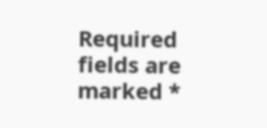Required fields are marked *